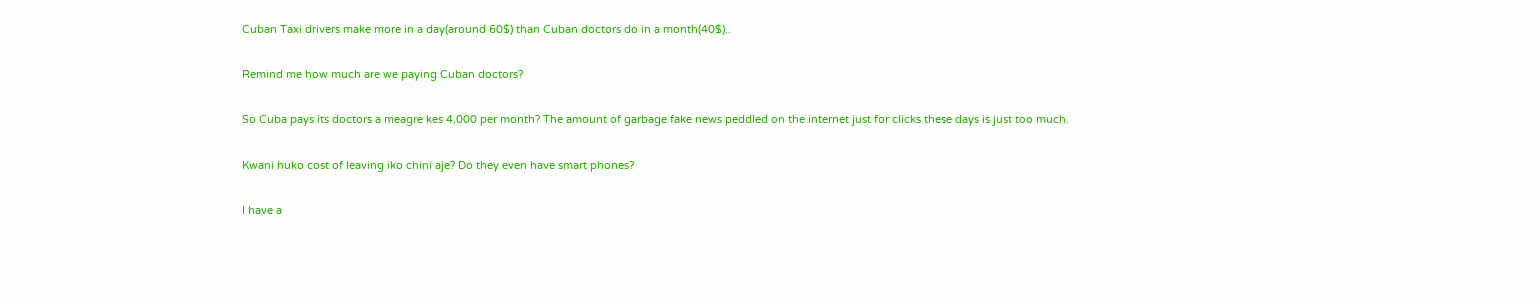Cuban Taxi drivers make more in a day(around 60$) than Cuban doctors do in a month(40$)..

Remind me how much are we paying Cuban doctors?

So Cuba pays its doctors a meagre kes 4,000 per month? The amount of garbage fake news peddled on the internet just for clicks these days is just too much.

Kwani huko cost of leaving iko chini aje? Do they even have smart phones?

I have a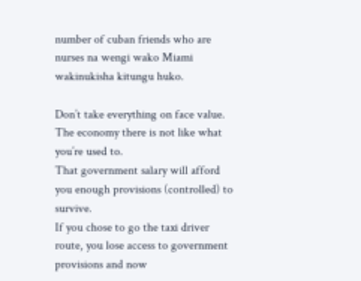number of cuban friends who are nurses na wengi wako Miami wakinukisha kitungu huko.

Don’t take everything on face value. The economy there is not like what you’re used to.
That government salary will afford you enough provisions (controlled) to survive.
If you chose to go the taxi driver route, you lose access to government provisions and now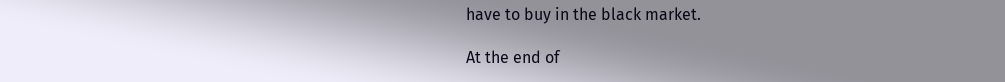have to buy in the black market.

At the end of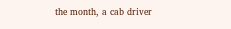the month, a cab driver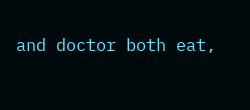and doctor both eat,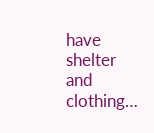have shelter and clothing…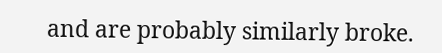and are probably similarly broke.